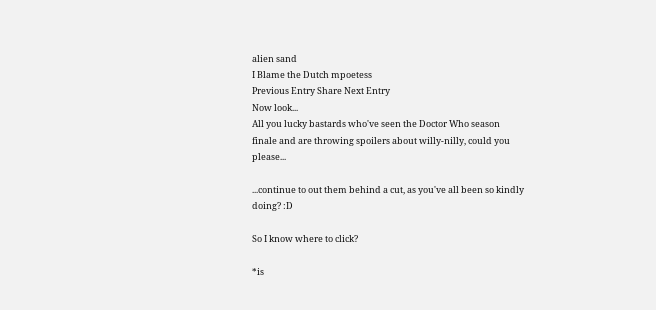alien sand
I Blame the Dutch mpoetess
Previous Entry Share Next Entry
Now look...
All you lucky bastards who've seen the Doctor Who season finale and are throwing spoilers about willy-nilly, could you please...

...continue to out them behind a cut, as you've all been so kindly doing? :D

So I know where to click?

*is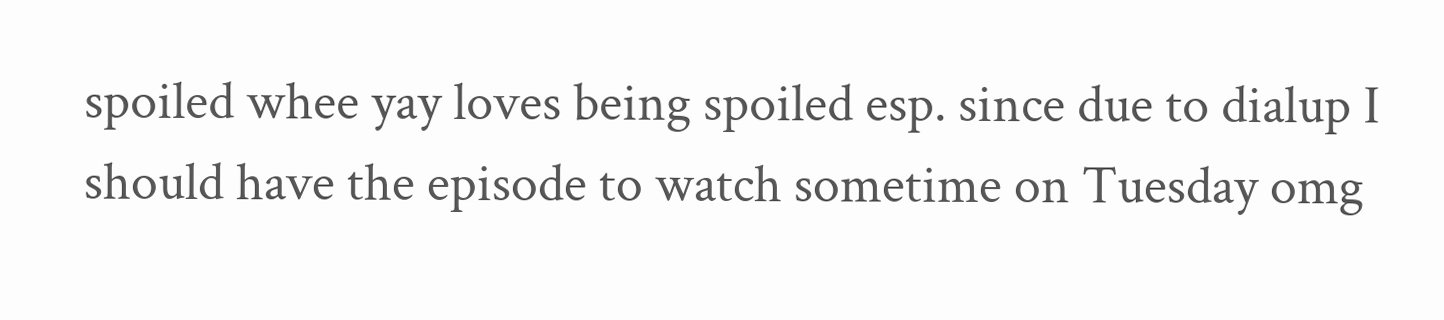spoiled whee yay loves being spoiled esp. since due to dialup I should have the episode to watch sometime on Tuesday omg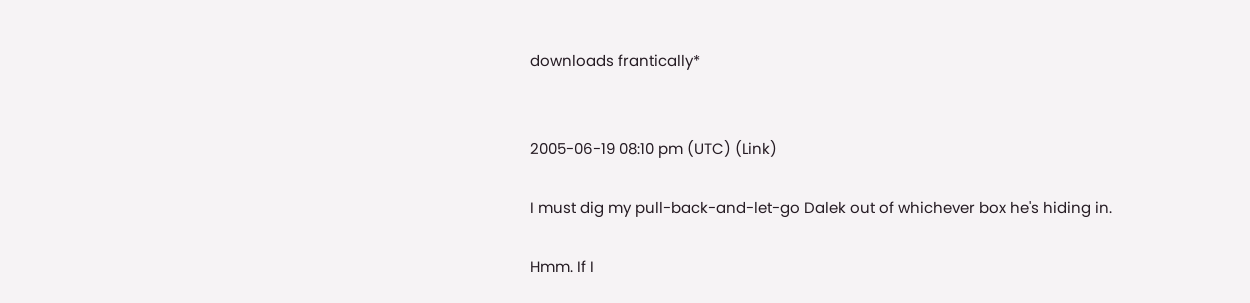downloads frantically*


2005-06-19 08:10 pm (UTC) (Link)

I must dig my pull-back-and-let-go Dalek out of whichever box he's hiding in.

Hmm. If I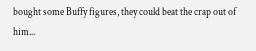bought some Buffy figures, they could beat the crap out of him...